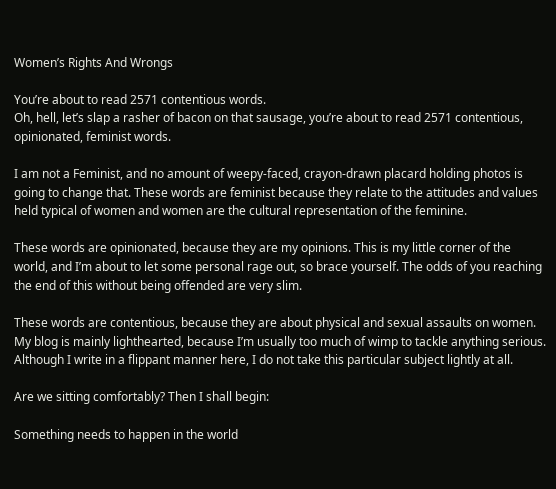Women’s Rights And Wrongs

You’re about to read 2571 contentious words.
Oh, hell, let’s slap a rasher of bacon on that sausage, you’re about to read 2571 contentious, opinionated, feminist words.

I am not a Feminist, and no amount of weepy-faced, crayon-drawn placard holding photos is going to change that. These words are feminist because they relate to the attitudes and values held typical of women and women are the cultural representation of the feminine.

These words are opinionated, because they are my opinions. This is my little corner of the world, and I’m about to let some personal rage out, so brace yourself. The odds of you reaching the end of this without being offended are very slim.

These words are contentious, because they are about physical and sexual assaults on women. My blog is mainly lighthearted, because I’m usually too much of wimp to tackle anything serious. Although I write in a flippant manner here, I do not take this particular subject lightly at all.

Are we sitting comfortably? Then I shall begin:

Something needs to happen in the world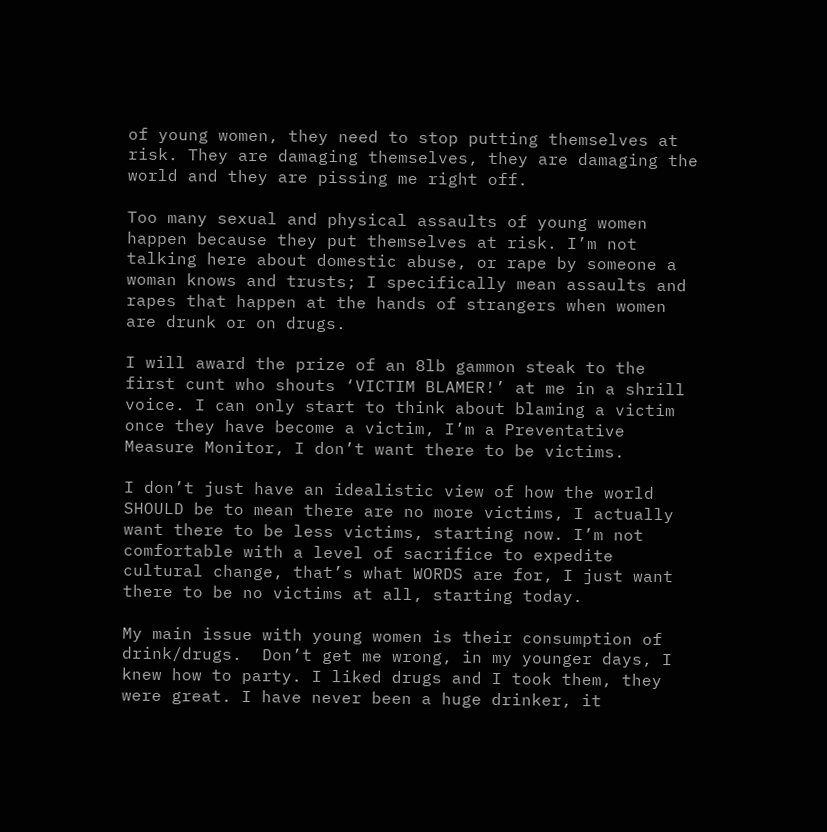of young women, they need to stop putting themselves at risk. They are damaging themselves, they are damaging the world and they are pissing me right off.

Too many sexual and physical assaults of young women happen because they put themselves at risk. I’m not talking here about domestic abuse, or rape by someone a woman knows and trusts; I specifically mean assaults and rapes that happen at the hands of strangers when women are drunk or on drugs.

I will award the prize of an 8lb gammon steak to the first cunt who shouts ‘VICTIM BLAMER!’ at me in a shrill voice. I can only start to think about blaming a victim once they have become a victim, I’m a Preventative Measure Monitor, I don’t want there to be victims.

I don’t just have an idealistic view of how the world SHOULD be to mean there are no more victims, I actually want there to be less victims, starting now. I’m not comfortable with a level of sacrifice to expedite cultural change, that’s what WORDS are for, I just want there to be no victims at all, starting today.

My main issue with young women is their consumption of drink/drugs.  Don’t get me wrong, in my younger days, I knew how to party. I liked drugs and I took them, they were great. I have never been a huge drinker, it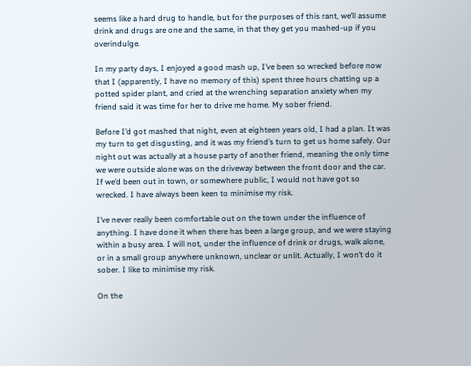seems like a hard drug to handle, but for the purposes of this rant, we’ll assume drink and drugs are one and the same, in that they get you mashed-up if you overindulge.

In my party days, I enjoyed a good mash up, I’ve been so wrecked before now that I (apparently, I have no memory of this) spent three hours chatting up a potted spider plant, and cried at the wrenching separation anxiety when my friend said it was time for her to drive me home. My sober friend.

Before I’d got mashed that night, even at eighteen years old, I had a plan. It was my turn to get disgusting, and it was my friend’s turn to get us home safely. Our night out was actually at a house party of another friend, meaning the only time we were outside alone was on the driveway between the front door and the car. If we’d been out in town, or somewhere public, I would not have got so wrecked. I have always been keen to minimise my risk.

I’ve never really been comfortable out on the town under the influence of anything. I have done it when there has been a large group, and we were staying within a busy area. I will not, under the influence of drink or drugs, walk alone, or in a small group anywhere unknown, unclear or unlit. Actually, I won’t do it sober. I like to minimise my risk.

On the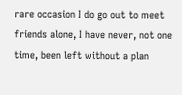rare occasion I do go out to meet friends alone, I have never, not one time, been left without a plan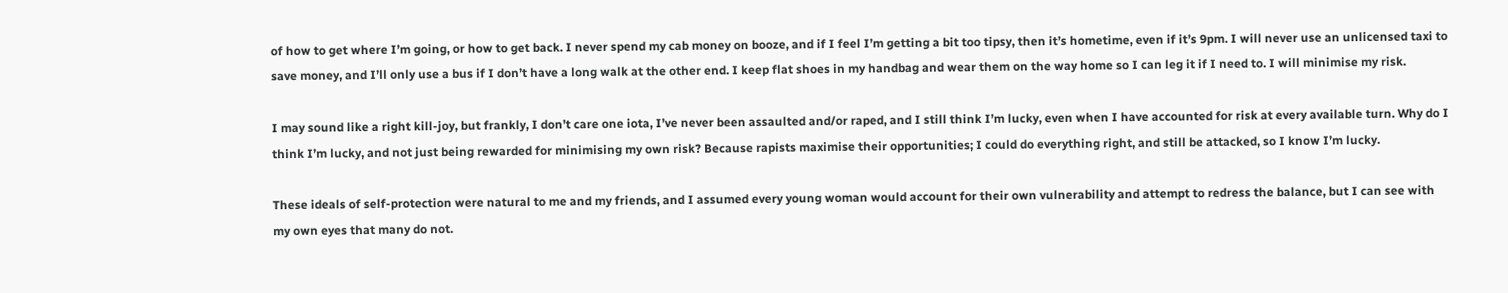of how to get where I’m going, or how to get back. I never spend my cab money on booze, and if I feel I’m getting a bit too tipsy, then it’s hometime, even if it’s 9pm. I will never use an unlicensed taxi to save money, and I’ll only use a bus if I don’t have a long walk at the other end. I keep flat shoes in my handbag and wear them on the way home so I can leg it if I need to. I will minimise my risk.

I may sound like a right kill-joy, but frankly, I don’t care one iota, I’ve never been assaulted and/or raped, and I still think I’m lucky, even when I have accounted for risk at every available turn. Why do I think I’m lucky, and not just being rewarded for minimising my own risk? Because rapists maximise their opportunities; I could do everything right, and still be attacked, so I know I’m lucky.

These ideals of self-protection were natural to me and my friends, and I assumed every young woman would account for their own vulnerability and attempt to redress the balance, but I can see with my own eyes that many do not.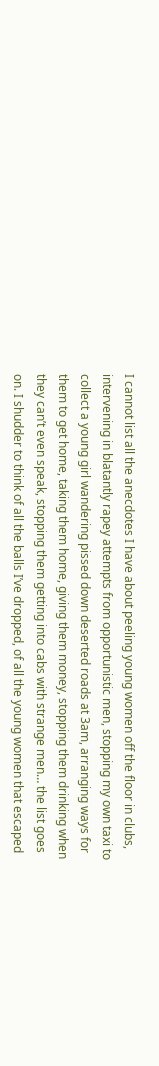I cannot list all the anecdotes I have about peeling young women off the floor in clubs, intervening in blatantly rapey attempts from opportunistic men, stopping my own taxi to collect a young girl wandering pissed down deserted roads at 3am, arranging ways for them to get home, taking them home, giving them money, stopping them drinking when they can’t even speak, stopping them getting into cabs with strange men… the list goes on. I shudder to think of all the balls I’ve dropped, of all the young women that escaped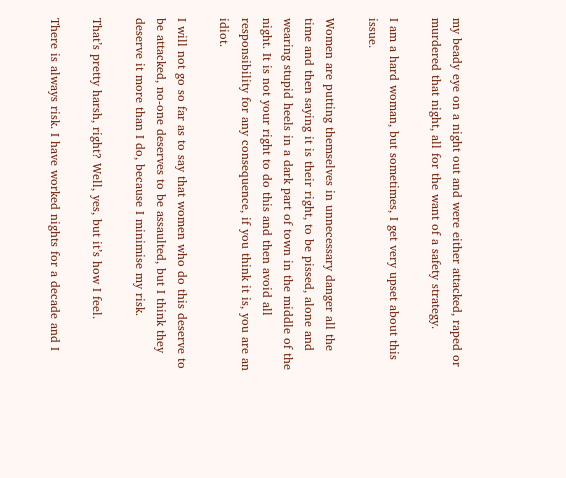my beady eye on a night out and were either attacked, raped or murdered that night, all for the want of a safety strategy.

I am a hard woman, but sometimes, I get very upset about this issue.

Women are putting themselves in unnecessary danger all the time and then saying it is their right, to be pissed, alone and wearing stupid heels in a dark part of town in the middle of the night. It is not your right to do this and then avoid all responsibility for any consequence, if you think it is, you are an idiot.

I will not go so far as to say that women who do this deserve to be attacked, no-one deserves to be assaulted, but I think they deserve it more than I do, because I minimise my risk.

That’s pretty harsh, right? Well, yes, but it’s how I feel.

There is always risk. I have worked nights for a decade and I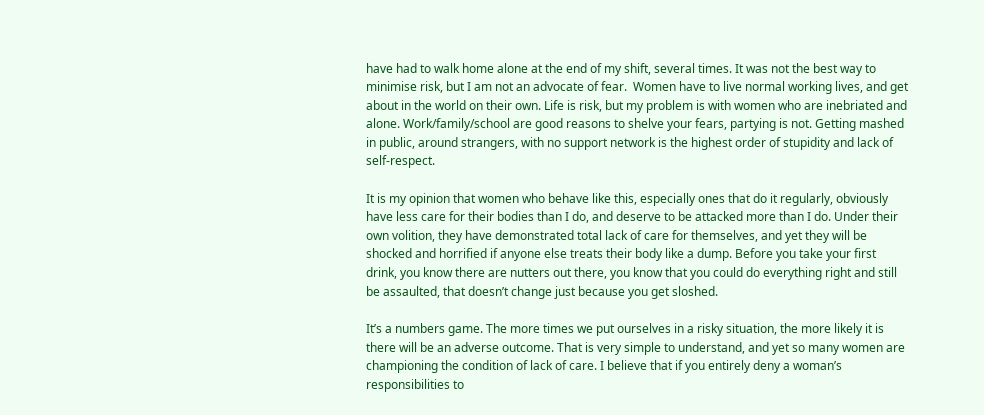have had to walk home alone at the end of my shift, several times. It was not the best way to minimise risk, but I am not an advocate of fear.  Women have to live normal working lives, and get about in the world on their own. Life is risk, but my problem is with women who are inebriated and alone. Work/family/school are good reasons to shelve your fears, partying is not. Getting mashed in public, around strangers, with no support network is the highest order of stupidity and lack of self-respect.

It is my opinion that women who behave like this, especially ones that do it regularly, obviously have less care for their bodies than I do, and deserve to be attacked more than I do. Under their own volition, they have demonstrated total lack of care for themselves, and yet they will be shocked and horrified if anyone else treats their body like a dump. Before you take your first drink, you know there are nutters out there, you know that you could do everything right and still be assaulted, that doesn’t change just because you get sloshed.

It’s a numbers game. The more times we put ourselves in a risky situation, the more likely it is there will be an adverse outcome. That is very simple to understand, and yet so many women are championing the condition of lack of care. I believe that if you entirely deny a woman’s responsibilities to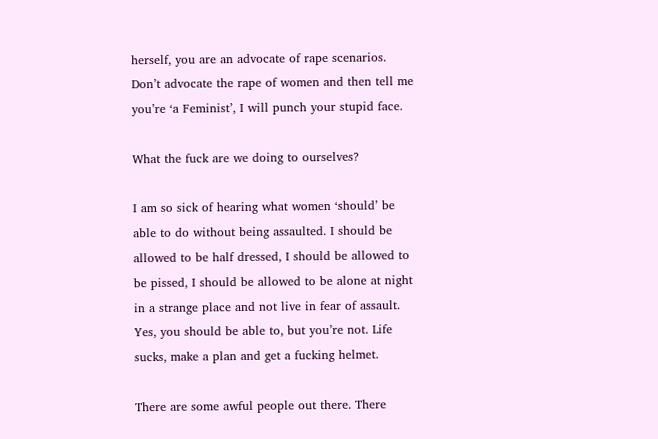herself, you are an advocate of rape scenarios.
Don’t advocate the rape of women and then tell me you’re ‘a Feminist’, I will punch your stupid face.

What the fuck are we doing to ourselves?

I am so sick of hearing what women ‘should’ be able to do without being assaulted. I should be allowed to be half dressed, I should be allowed to be pissed, I should be allowed to be alone at night in a strange place and not live in fear of assault. Yes, you should be able to, but you’re not. Life sucks, make a plan and get a fucking helmet.

There are some awful people out there. There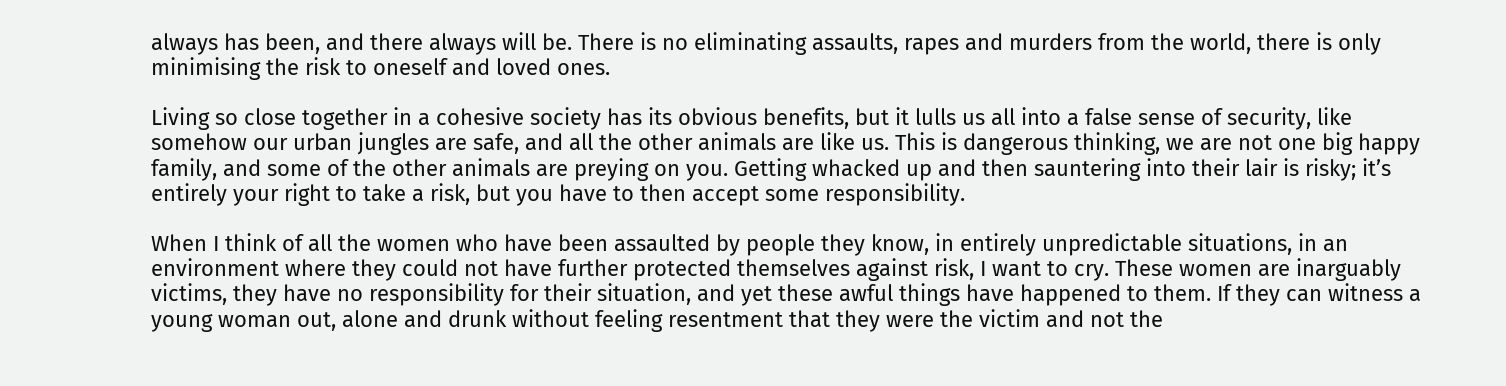always has been, and there always will be. There is no eliminating assaults, rapes and murders from the world, there is only minimising the risk to oneself and loved ones.

Living so close together in a cohesive society has its obvious benefits, but it lulls us all into a false sense of security, like somehow our urban jungles are safe, and all the other animals are like us. This is dangerous thinking, we are not one big happy family, and some of the other animals are preying on you. Getting whacked up and then sauntering into their lair is risky; it’s entirely your right to take a risk, but you have to then accept some responsibility.

When I think of all the women who have been assaulted by people they know, in entirely unpredictable situations, in an environment where they could not have further protected themselves against risk, I want to cry. These women are inarguably victims, they have no responsibility for their situation, and yet these awful things have happened to them. If they can witness a young woman out, alone and drunk without feeling resentment that they were the victim and not the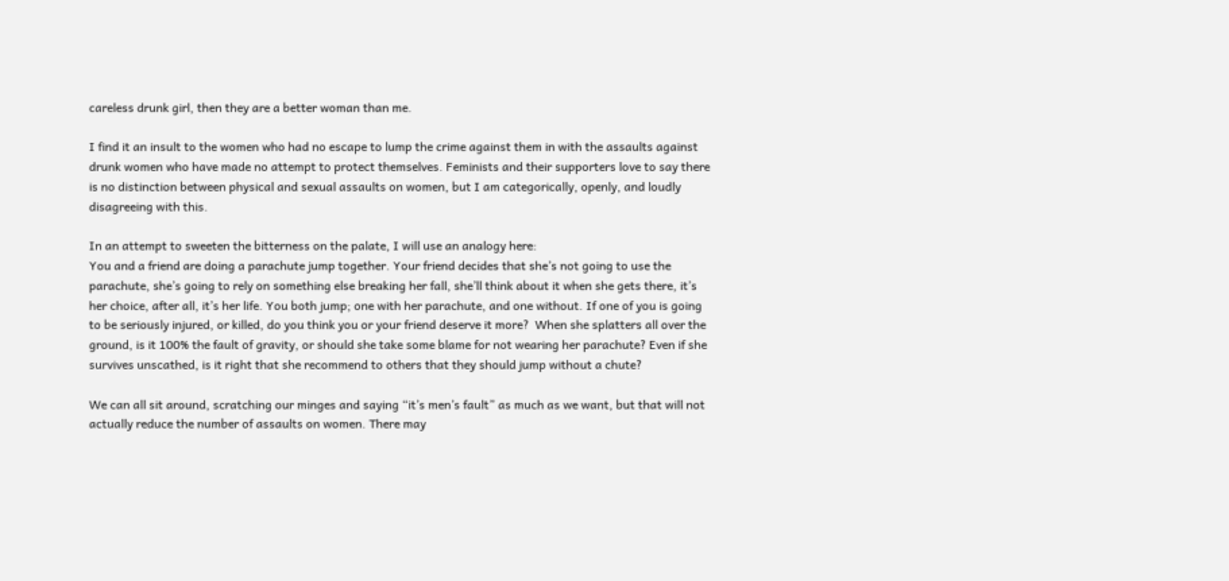careless drunk girl, then they are a better woman than me.

I find it an insult to the women who had no escape to lump the crime against them in with the assaults against drunk women who have made no attempt to protect themselves. Feminists and their supporters love to say there is no distinction between physical and sexual assaults on women, but I am categorically, openly, and loudly disagreeing with this.

In an attempt to sweeten the bitterness on the palate, I will use an analogy here:
You and a friend are doing a parachute jump together. Your friend decides that she’s not going to use the parachute, she’s going to rely on something else breaking her fall, she’ll think about it when she gets there, it’s her choice, after all, it’s her life. You both jump; one with her parachute, and one without. If one of you is going to be seriously injured, or killed, do you think you or your friend deserve it more?  When she splatters all over the ground, is it 100% the fault of gravity, or should she take some blame for not wearing her parachute? Even if she survives unscathed, is it right that she recommend to others that they should jump without a chute?

We can all sit around, scratching our minges and saying “it’s men’s fault” as much as we want, but that will not actually reduce the number of assaults on women. There may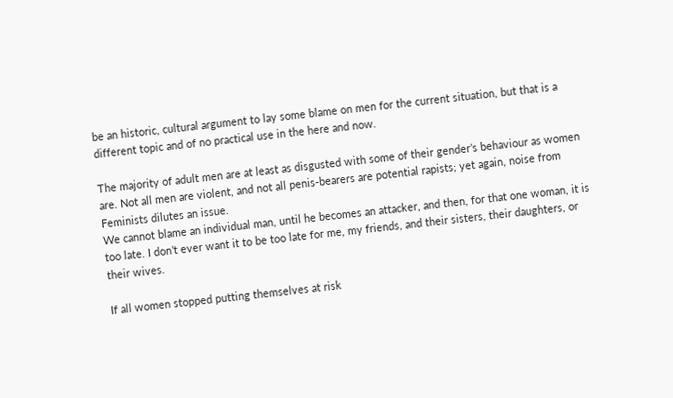be an historic, cultural argument to lay some blame on men for the current situation, but that is a different topic and of no practical use in the here and now.

The majority of adult men are at least as disgusted with some of their gender’s behaviour as women are. Not all men are violent, and not all penis-bearers are potential rapists; yet again, noise from Feminists dilutes an issue.
We cannot blame an individual man, until he becomes an attacker, and then, for that one woman, it is too late. I don’t ever want it to be too late for me, my friends, and their sisters, their daughters, or their wives.

If all women stopped putting themselves at risk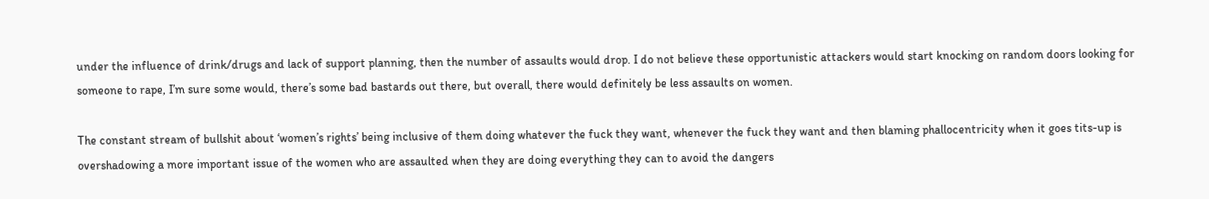under the influence of drink/drugs and lack of support planning, then the number of assaults would drop. I do not believe these opportunistic attackers would start knocking on random doors looking for someone to rape, I’m sure some would, there’s some bad bastards out there, but overall, there would definitely be less assaults on women.

The constant stream of bullshit about ‘women’s rights’ being inclusive of them doing whatever the fuck they want, whenever the fuck they want and then blaming phallocentricity when it goes tits-up is overshadowing a more important issue of the women who are assaulted when they are doing everything they can to avoid the dangers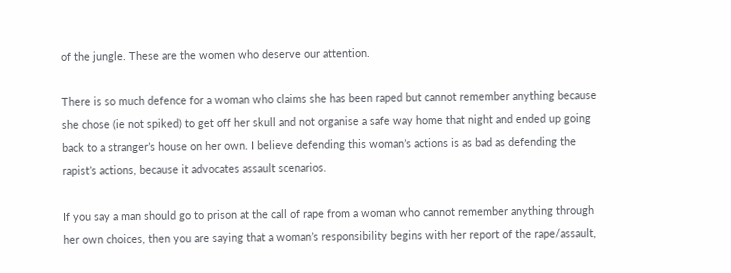of the jungle. These are the women who deserve our attention.

There is so much defence for a woman who claims she has been raped but cannot remember anything because she chose (ie not spiked) to get off her skull and not organise a safe way home that night and ended up going back to a stranger’s house on her own. I believe defending this woman’s actions is as bad as defending the rapist’s actions, because it advocates assault scenarios.

If you say a man should go to prison at the call of rape from a woman who cannot remember anything through her own choices, then you are saying that a woman’s responsibility begins with her report of the rape/assault,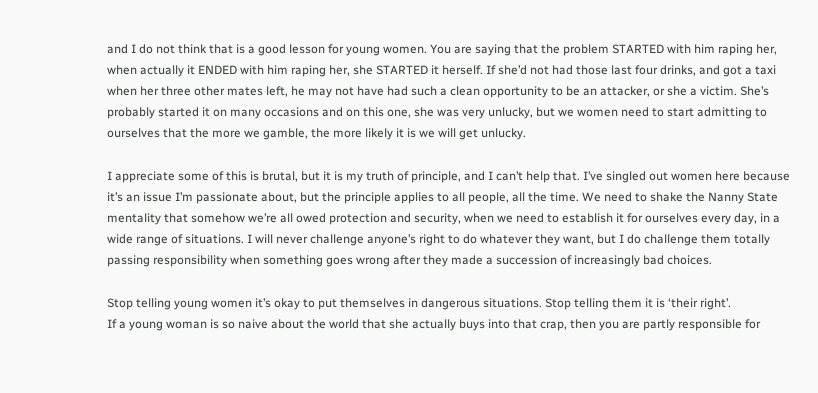and I do not think that is a good lesson for young women. You are saying that the problem STARTED with him raping her, when actually it ENDED with him raping her, she STARTED it herself. If she’d not had those last four drinks, and got a taxi when her three other mates left, he may not have had such a clean opportunity to be an attacker, or she a victim. She’s probably started it on many occasions and on this one, she was very unlucky, but we women need to start admitting to ourselves that the more we gamble, the more likely it is we will get unlucky.

I appreciate some of this is brutal, but it is my truth of principle, and I can’t help that. I’ve singled out women here because it’s an issue I’m passionate about, but the principle applies to all people, all the time. We need to shake the Nanny State mentality that somehow we’re all owed protection and security, when we need to establish it for ourselves every day, in a wide range of situations. I will never challenge anyone’s right to do whatever they want, but I do challenge them totally passing responsibility when something goes wrong after they made a succession of increasingly bad choices.

Stop telling young women it’s okay to put themselves in dangerous situations. Stop telling them it is ‘their right’.
If a young woman is so naive about the world that she actually buys into that crap, then you are partly responsible for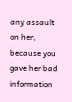any assault on her, because you gave her bad information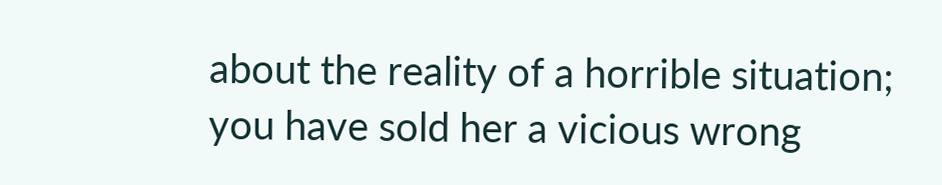about the reality of a horrible situation; you have sold her a vicious wrong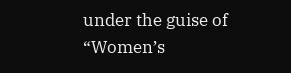under the guise of “Women’s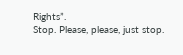Rights”.
Stop. Please, please, just stop.